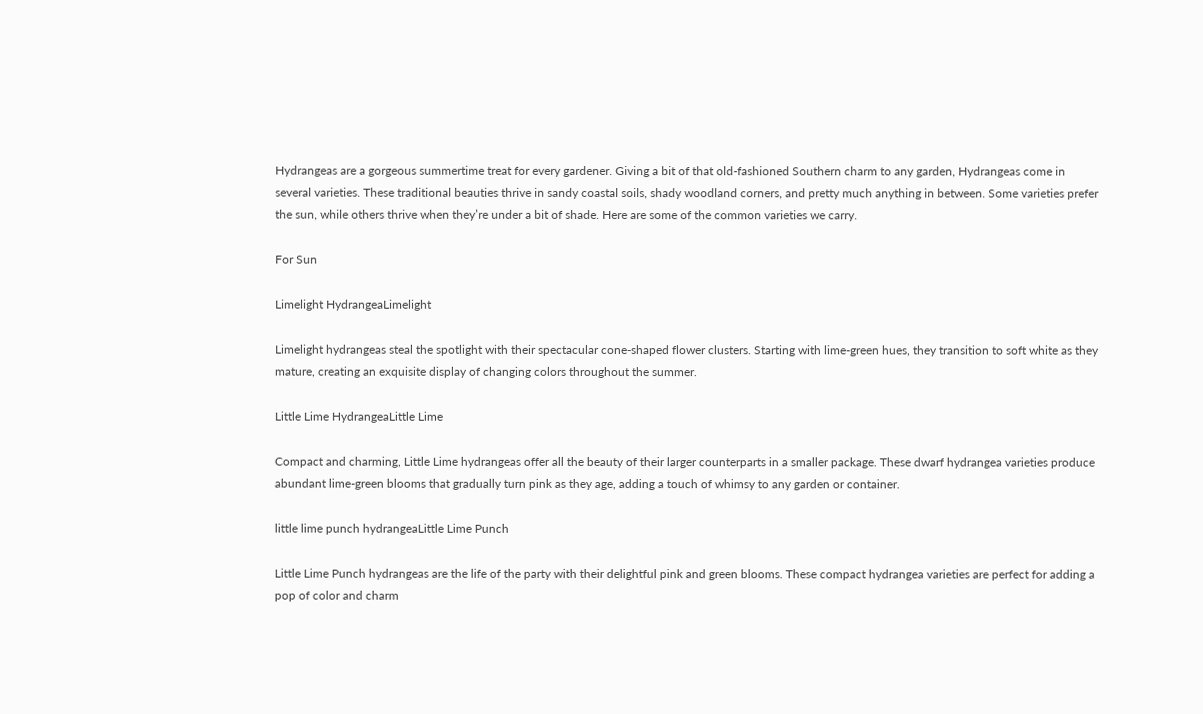Hydrangeas are a gorgeous summertime treat for every gardener. Giving a bit of that old-fashioned Southern charm to any garden, Hydrangeas come in several varieties. These traditional beauties thrive in sandy coastal soils, shady woodland corners, and pretty much anything in between. Some varieties prefer the sun, while others thrive when they’re under a bit of shade. Here are some of the common varieties we carry.

For Sun

Limelight HydrangeaLimelight

Limelight hydrangeas steal the spotlight with their spectacular cone-shaped flower clusters. Starting with lime-green hues, they transition to soft white as they mature, creating an exquisite display of changing colors throughout the summer.

Little Lime HydrangeaLittle Lime

Compact and charming, Little Lime hydrangeas offer all the beauty of their larger counterparts in a smaller package. These dwarf hydrangea varieties produce abundant lime-green blooms that gradually turn pink as they age, adding a touch of whimsy to any garden or container.

little lime punch hydrangeaLittle Lime Punch

Little Lime Punch hydrangeas are the life of the party with their delightful pink and green blooms. These compact hydrangea varieties are perfect for adding a pop of color and charm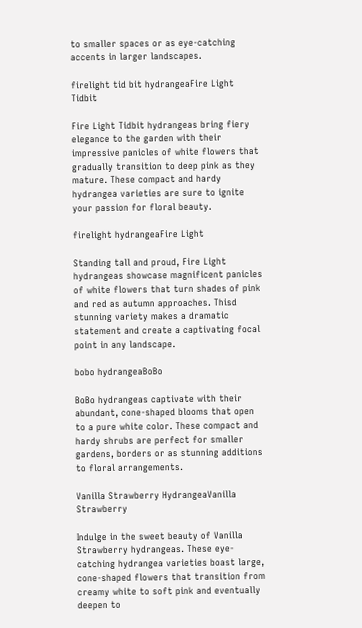to smaller spaces or as eye-catching accents in larger landscapes.

firelight tid bit hydrangeaFire Light Tidbit

Fire Light Tidbit hydrangeas bring fiery elegance to the garden with their impressive panicles of white flowers that gradually transition to deep pink as they mature. These compact and hardy hydrangea varieties are sure to ignite your passion for floral beauty.

firelight hydrangeaFire Light

Standing tall and proud, Fire Light hydrangeas showcase magnificent panicles of white flowers that turn shades of pink and red as autumn approaches. Thisd stunning variety makes a dramatic statement and create a captivating focal point in any landscape.

bobo hydrangeaBoBo

BoBo hydrangeas captivate with their abundant, cone-shaped blooms that open to a pure white color. These compact and hardy shrubs are perfect for smaller gardens, borders or as stunning additions to floral arrangements.

Vanilla Strawberry HydrangeaVanilla Strawberry

Indulge in the sweet beauty of Vanilla Strawberry hydrangeas. These eye-catching hydrangea varieties boast large, cone-shaped flowers that transition from creamy white to soft pink and eventually deepen to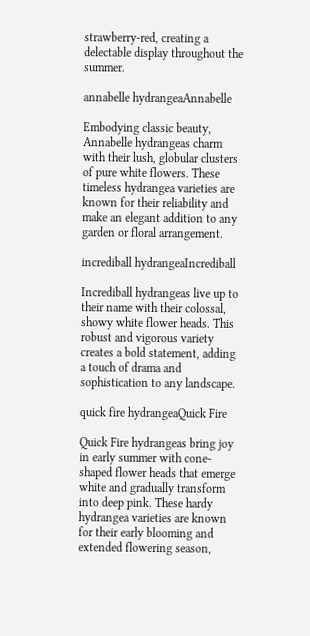strawberry-red, creating a delectable display throughout the summer.

annabelle hydrangeaAnnabelle

Embodying classic beauty, Annabelle hydrangeas charm with their lush, globular clusters of pure white flowers. These timeless hydrangea varieties are known for their reliability and make an elegant addition to any garden or floral arrangement.

incrediball hydrangeaIncrediball

Incrediball hydrangeas live up to their name with their colossal, showy white flower heads. This robust and vigorous variety creates a bold statement, adding a touch of drama and sophistication to any landscape.

quick fire hydrangeaQuick Fire

Quick Fire hydrangeas bring joy in early summer with cone-shaped flower heads that emerge white and gradually transform into deep pink. These hardy hydrangea varieties are known for their early blooming and extended flowering season,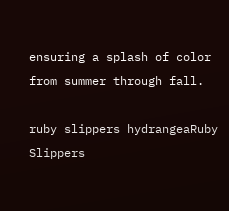ensuring a splash of color from summer through fall.

ruby slippers hydrangeaRuby Slippers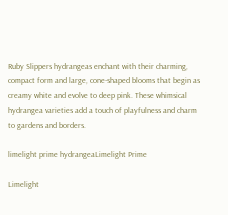Ruby Slippers hydrangeas enchant with their charming, compact form and large, cone-shaped blooms that begin as creamy white and evolve to deep pink. These whimsical hydrangea varieties add a touch of playfulness and charm to gardens and borders.

limelight prime hydrangeaLimelight Prime

Limelight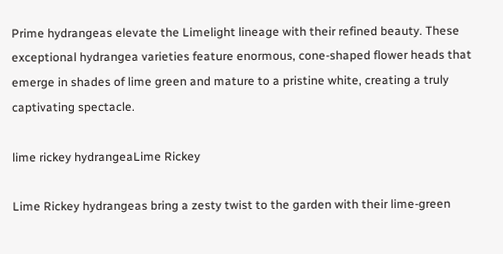Prime hydrangeas elevate the Limelight lineage with their refined beauty. These exceptional hydrangea varieties feature enormous, cone-shaped flower heads that emerge in shades of lime green and mature to a pristine white, creating a truly captivating spectacle.

lime rickey hydrangeaLime Rickey

Lime Rickey hydrangeas bring a zesty twist to the garden with their lime-green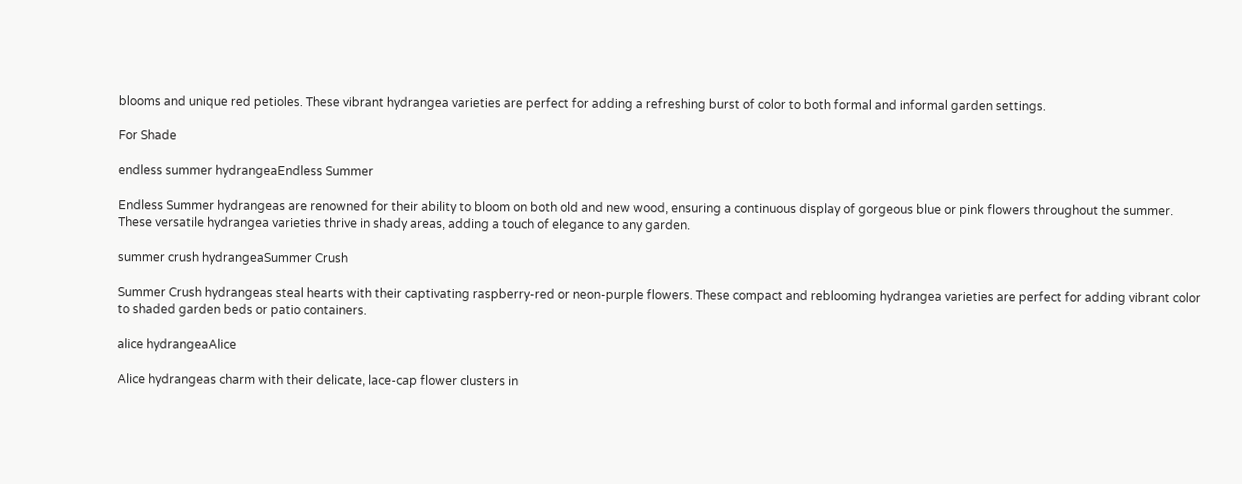blooms and unique red petioles. These vibrant hydrangea varieties are perfect for adding a refreshing burst of color to both formal and informal garden settings.

For Shade

endless summer hydrangeaEndless Summer

Endless Summer hydrangeas are renowned for their ability to bloom on both old and new wood, ensuring a continuous display of gorgeous blue or pink flowers throughout the summer. These versatile hydrangea varieties thrive in shady areas, adding a touch of elegance to any garden.

summer crush hydrangeaSummer Crush

Summer Crush hydrangeas steal hearts with their captivating raspberry-red or neon-purple flowers. These compact and reblooming hydrangea varieties are perfect for adding vibrant color to shaded garden beds or patio containers.

alice hydrangeaAlice

Alice hydrangeas charm with their delicate, lace-cap flower clusters in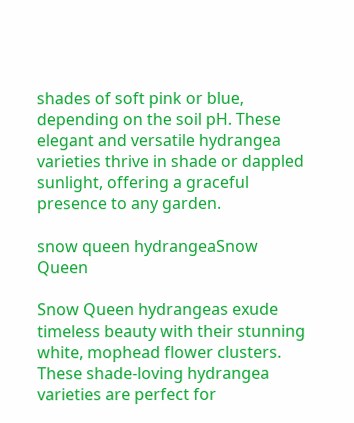shades of soft pink or blue, depending on the soil pH. These elegant and versatile hydrangea varieties thrive in shade or dappled sunlight, offering a graceful presence to any garden.

snow queen hydrangeaSnow Queen

Snow Queen hydrangeas exude timeless beauty with their stunning white, mophead flower clusters. These shade-loving hydrangea varieties are perfect for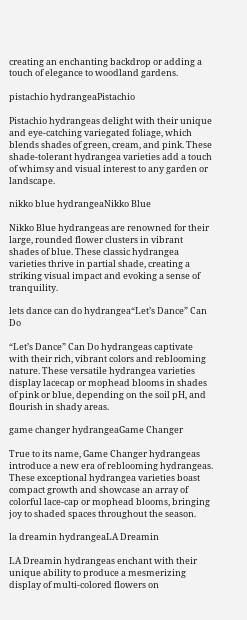creating an enchanting backdrop or adding a touch of elegance to woodland gardens.

pistachio hydrangeaPistachio

Pistachio hydrangeas delight with their unique and eye-catching variegated foliage, which blends shades of green, cream, and pink. These shade-tolerant hydrangea varieties add a touch of whimsy and visual interest to any garden or landscape.

nikko blue hydrangeaNikko Blue

Nikko Blue hydrangeas are renowned for their large, rounded flower clusters in vibrant shades of blue. These classic hydrangea varieties thrive in partial shade, creating a striking visual impact and evoking a sense of tranquility.

lets dance can do hydrangea“Let’s Dance” Can Do

“Let’s Dance” Can Do hydrangeas captivate with their rich, vibrant colors and reblooming nature. These versatile hydrangea varieties display lacecap or mophead blooms in shades of pink or blue, depending on the soil pH, and flourish in shady areas.

game changer hydrangeaGame Changer

True to its name, Game Changer hydrangeas introduce a new era of reblooming hydrangeas. These exceptional hydrangea varieties boast compact growth and showcase an array of colorful lace-cap or mophead blooms, bringing joy to shaded spaces throughout the season.

la dreamin hydrangeaLA Dreamin

LA Dreamin hydrangeas enchant with their unique ability to produce a mesmerizing display of multi-colored flowers on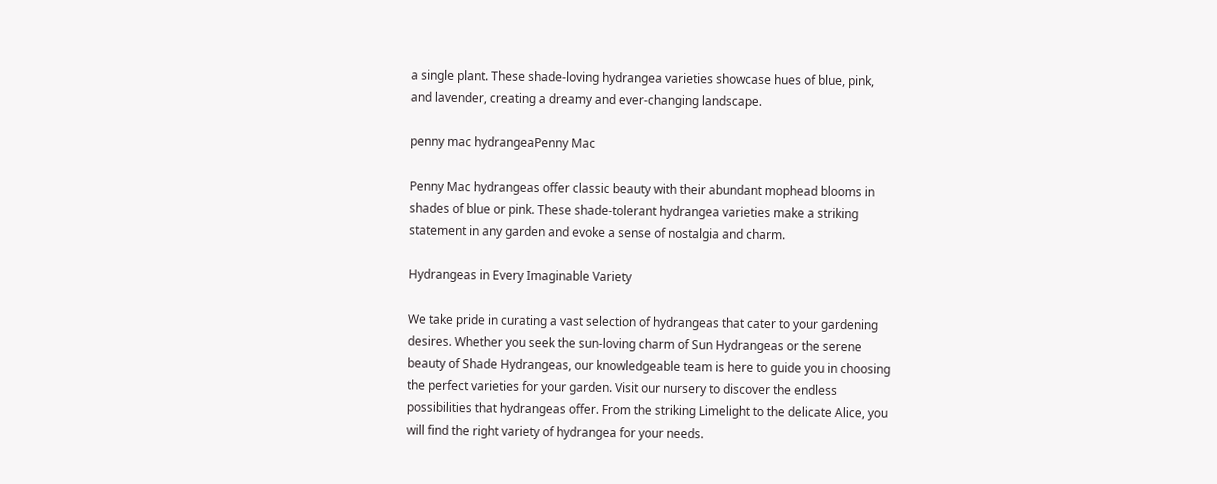a single plant. These shade-loving hydrangea varieties showcase hues of blue, pink, and lavender, creating a dreamy and ever-changing landscape.

penny mac hydrangeaPenny Mac

Penny Mac hydrangeas offer classic beauty with their abundant mophead blooms in shades of blue or pink. These shade-tolerant hydrangea varieties make a striking statement in any garden and evoke a sense of nostalgia and charm.

Hydrangeas in Every Imaginable Variety

We take pride in curating a vast selection of hydrangeas that cater to your gardening desires. Whether you seek the sun-loving charm of Sun Hydrangeas or the serene beauty of Shade Hydrangeas, our knowledgeable team is here to guide you in choosing the perfect varieties for your garden. Visit our nursery to discover the endless possibilities that hydrangeas offer. From the striking Limelight to the delicate Alice, you will find the right variety of hydrangea for your needs.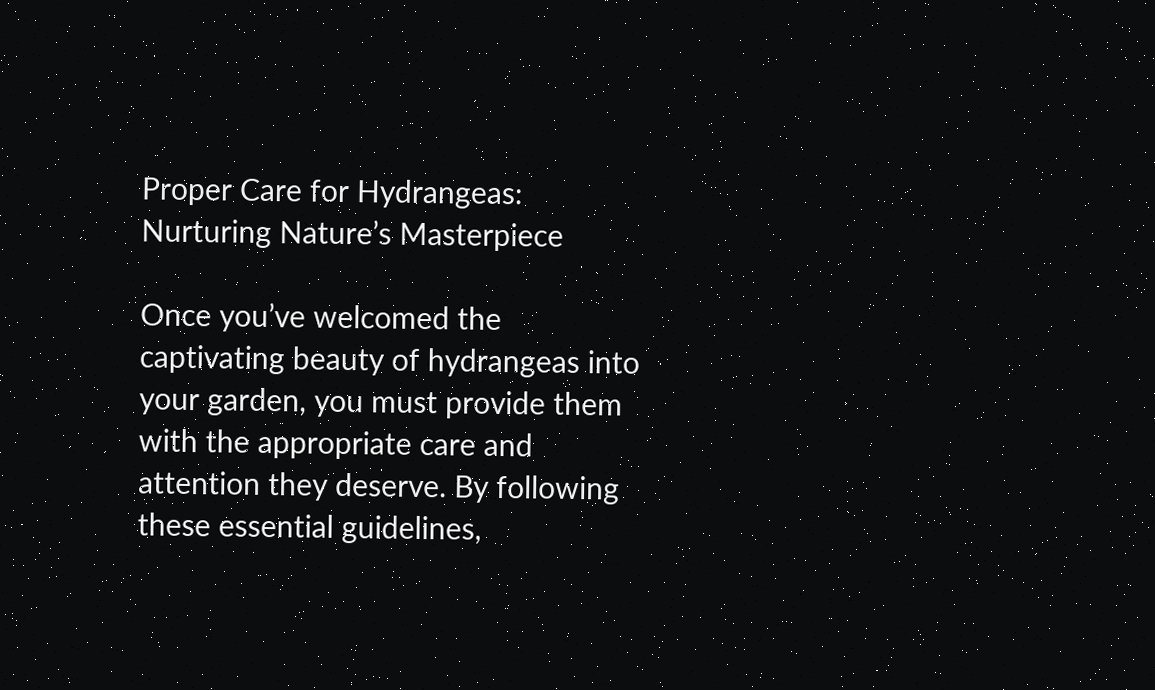Proper Care for Hydrangeas: Nurturing Nature’s Masterpiece

Once you’ve welcomed the captivating beauty of hydrangeas into your garden, you must provide them with the appropriate care and attention they deserve. By following these essential guidelines,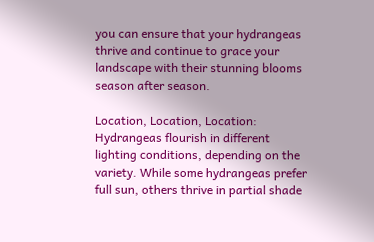you can ensure that your hydrangeas thrive and continue to grace your landscape with their stunning blooms season after season.

Location, Location, Location: Hydrangeas flourish in different lighting conditions, depending on the variety. While some hydrangeas prefer full sun, others thrive in partial shade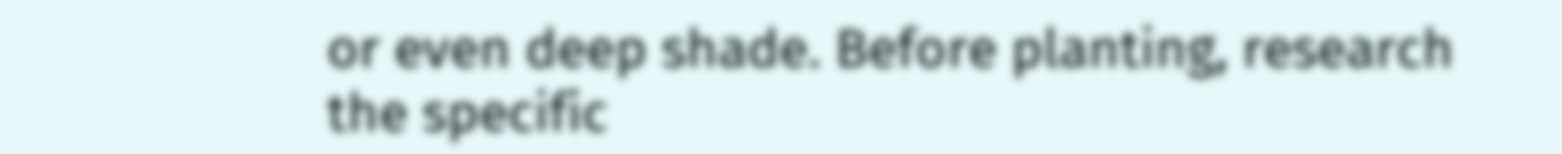or even deep shade. Before planting, research the specific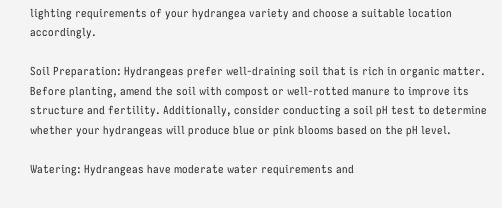lighting requirements of your hydrangea variety and choose a suitable location accordingly.

Soil Preparation: Hydrangeas prefer well-draining soil that is rich in organic matter. Before planting, amend the soil with compost or well-rotted manure to improve its structure and fertility. Additionally, consider conducting a soil pH test to determine whether your hydrangeas will produce blue or pink blooms based on the pH level.

Watering: Hydrangeas have moderate water requirements and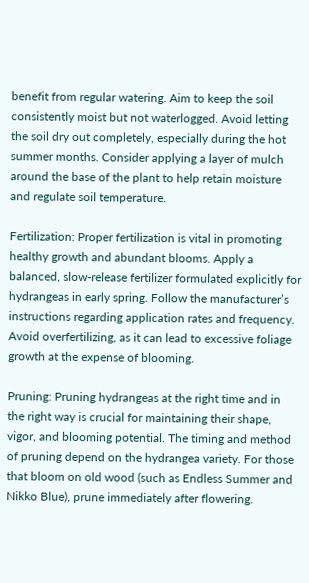benefit from regular watering. Aim to keep the soil consistently moist but not waterlogged. Avoid letting the soil dry out completely, especially during the hot summer months. Consider applying a layer of mulch around the base of the plant to help retain moisture and regulate soil temperature.

Fertilization: Proper fertilization is vital in promoting healthy growth and abundant blooms. Apply a balanced, slow-release fertilizer formulated explicitly for hydrangeas in early spring. Follow the manufacturer’s instructions regarding application rates and frequency. Avoid overfertilizing, as it can lead to excessive foliage growth at the expense of blooming.

Pruning: Pruning hydrangeas at the right time and in the right way is crucial for maintaining their shape, vigor, and blooming potential. The timing and method of pruning depend on the hydrangea variety. For those that bloom on old wood (such as Endless Summer and Nikko Blue), prune immediately after flowering.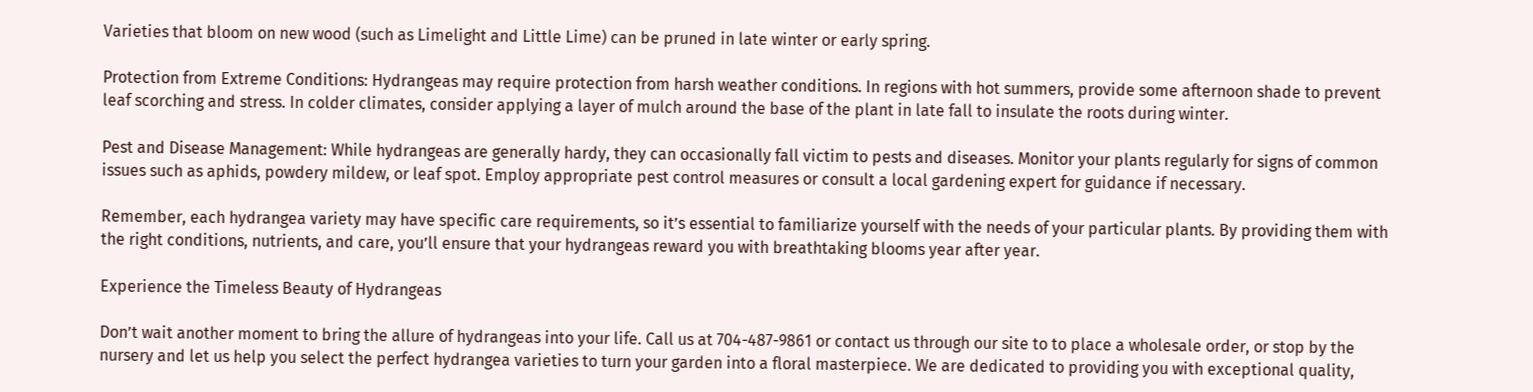Varieties that bloom on new wood (such as Limelight and Little Lime) can be pruned in late winter or early spring.

Protection from Extreme Conditions: Hydrangeas may require protection from harsh weather conditions. In regions with hot summers, provide some afternoon shade to prevent leaf scorching and stress. In colder climates, consider applying a layer of mulch around the base of the plant in late fall to insulate the roots during winter.

Pest and Disease Management: While hydrangeas are generally hardy, they can occasionally fall victim to pests and diseases. Monitor your plants regularly for signs of common issues such as aphids, powdery mildew, or leaf spot. Employ appropriate pest control measures or consult a local gardening expert for guidance if necessary.

Remember, each hydrangea variety may have specific care requirements, so it’s essential to familiarize yourself with the needs of your particular plants. By providing them with the right conditions, nutrients, and care, you’ll ensure that your hydrangeas reward you with breathtaking blooms year after year.

Experience the Timeless Beauty of Hydrangeas

Don’t wait another moment to bring the allure of hydrangeas into your life. Call us at 704-487-9861 or contact us through our site to to place a wholesale order, or stop by the nursery and let us help you select the perfect hydrangea varieties to turn your garden into a floral masterpiece. We are dedicated to providing you with exceptional quality,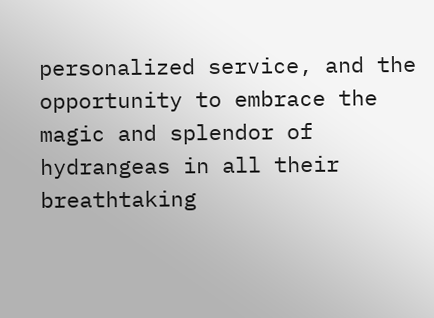personalized service, and the opportunity to embrace the magic and splendor of hydrangeas in all their breathtaking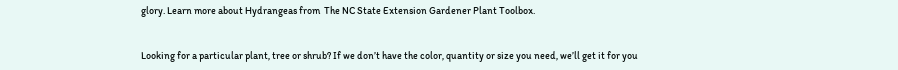glory. Learn more about Hydrangeas from  The NC State Extension Gardener Plant Toolbox.


Looking for a particular plant, tree or shrub? If we don’t have the color, quantity or size you need, we’ll get it for you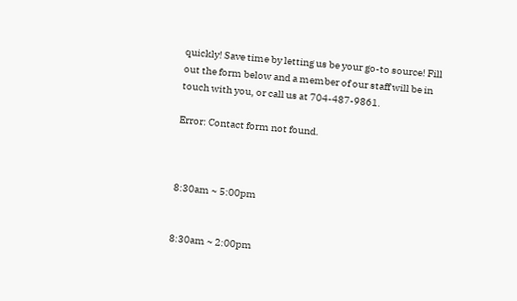quickly! Save time by letting us be your go-to source! Fill out the form below and a member of our staff will be in touch with you, or call us at 704-487-9861.

Error: Contact form not found.



8:30am ~ 5:00pm


8:30am ~ 2:00pm